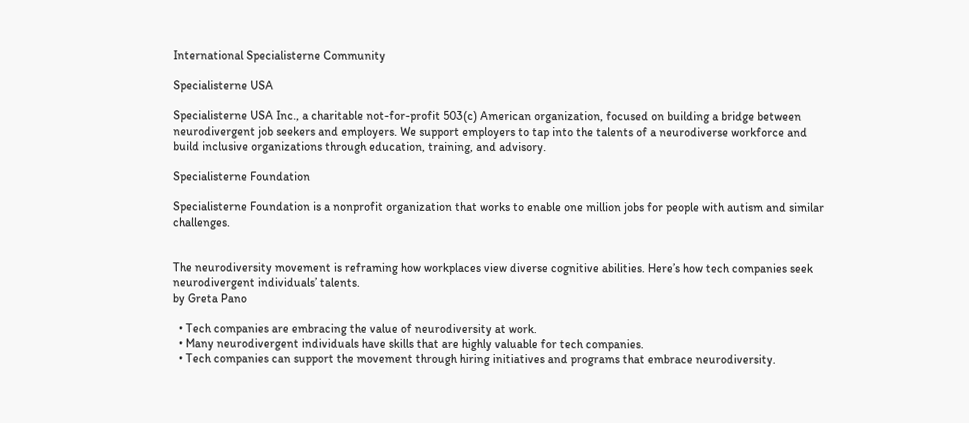International Specialisterne Community

Specialisterne USA

Specialisterne USA Inc., a charitable not-for-profit 503(c) American organization, focused on building a bridge between neurodivergent job seekers and employers. We support employers to tap into the talents of a neurodiverse workforce and build inclusive organizations through education, training, and advisory.

Specialisterne Foundation

Specialisterne Foundation is a nonprofit organization that works to enable one million jobs for people with autism and similar challenges.


The neurodiversity movement is reframing how workplaces view diverse cognitive abilities. Here’s how tech companies seek neurodivergent individuals’ talents.
by Greta Pano

  • Tech companies are embracing the value of neurodiversity at work.
  • Many neurodivergent individuals have skills that are highly valuable for tech companies.
  • Tech companies can support the movement through hiring initiatives and programs that embrace neurodiversity.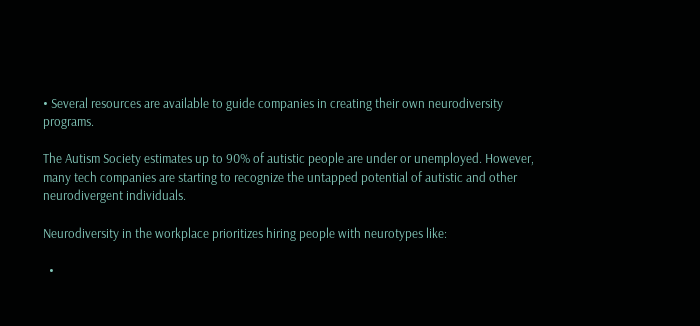• Several resources are available to guide companies in creating their own neurodiversity programs.

The Autism Society estimates up to 90% of autistic people are under or unemployed. However, many tech companies are starting to recognize the untapped potential of autistic and other neurodivergent individuals.

Neurodiversity in the workplace prioritizes hiring people with neurotypes like:

  •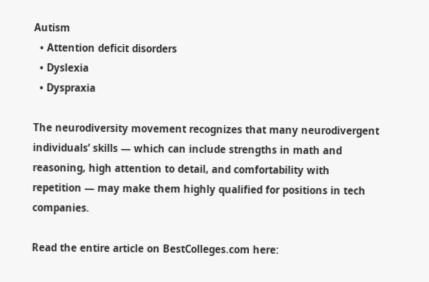Autism
  • Attention deficit disorders
  • Dyslexia
  • Dyspraxia

The neurodiversity movement recognizes that many neurodivergent individuals’ skills — which can include strengths in math and reasoning, high attention to detail, and comfortability with repetition — may make them highly qualified for positions in tech companies.

Read the entire article on BestColleges.com here: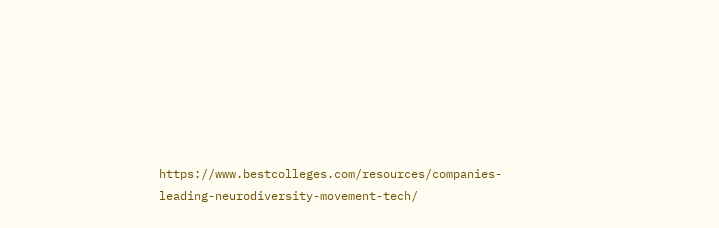https://www.bestcolleges.com/resources/companies-leading-neurodiversity-movement-tech/